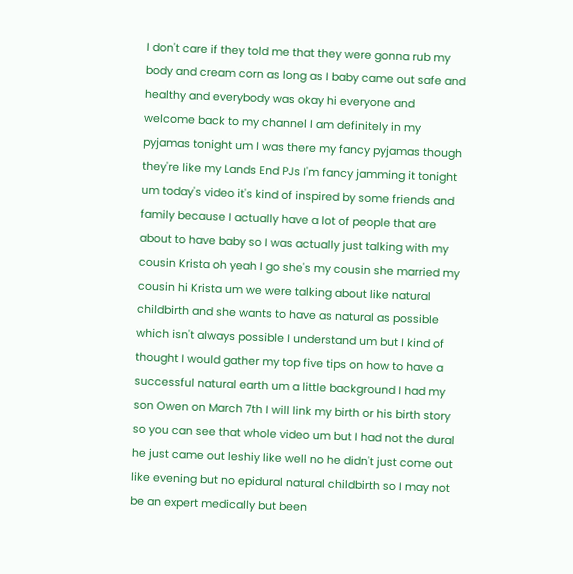I don't care if they told me that they were gonna rub my body and cream corn as long as I baby came out safe and healthy and everybody was okay hi everyone and welcome back to my channel I am definitely in my pyjamas tonight um I was there my fancy pyjamas though they're like my Lands End PJs I'm fancy jamming it tonight um today's video it's kind of inspired by some friends and family because I actually have a lot of people that are about to have baby so I was actually just talking with my cousin Krista oh yeah I go she's my cousin she married my cousin hi Krista um we were talking about like natural childbirth and she wants to have as natural as possible which isn't always possible I understand um but I kind of thought I would gather my top five tips on how to have a successful natural earth um a little background I had my son Owen on March 7th I will link my birth or his birth story so you can see that whole video um but I had not the dural he just came out leshiy like well no he didn't just come out like evening but no epidural natural childbirth so I may not be an expert medically but been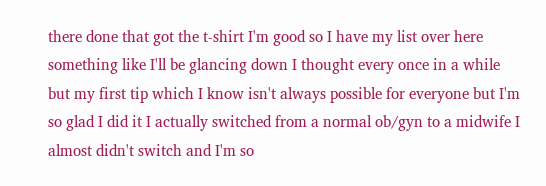there done that got the t-shirt I'm good so I have my list over here something like I'll be glancing down I thought every once in a while but my first tip which I know isn't always possible for everyone but I'm so glad I did it I actually switched from a normal ob/gyn to a midwife I almost didn't switch and I'm so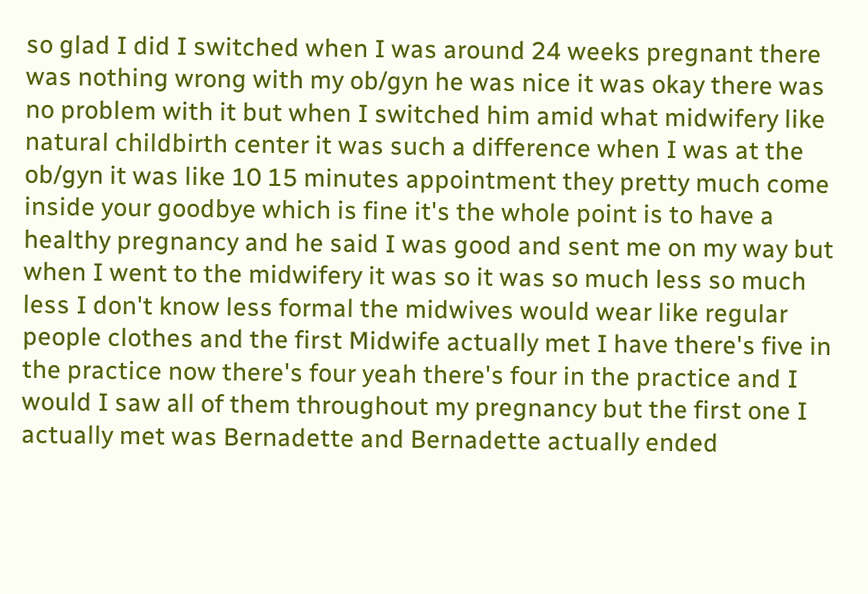so glad I did I switched when I was around 24 weeks pregnant there was nothing wrong with my ob/gyn he was nice it was okay there was no problem with it but when I switched him amid what midwifery like natural childbirth center it was such a difference when I was at the ob/gyn it was like 10 15 minutes appointment they pretty much come inside your goodbye which is fine it's the whole point is to have a healthy pregnancy and he said I was good and sent me on my way but when I went to the midwifery it was so it was so much less so much less I don't know less formal the midwives would wear like regular people clothes and the first Midwife actually met I have there's five in the practice now there's four yeah there's four in the practice and I would I saw all of them throughout my pregnancy but the first one I actually met was Bernadette and Bernadette actually ended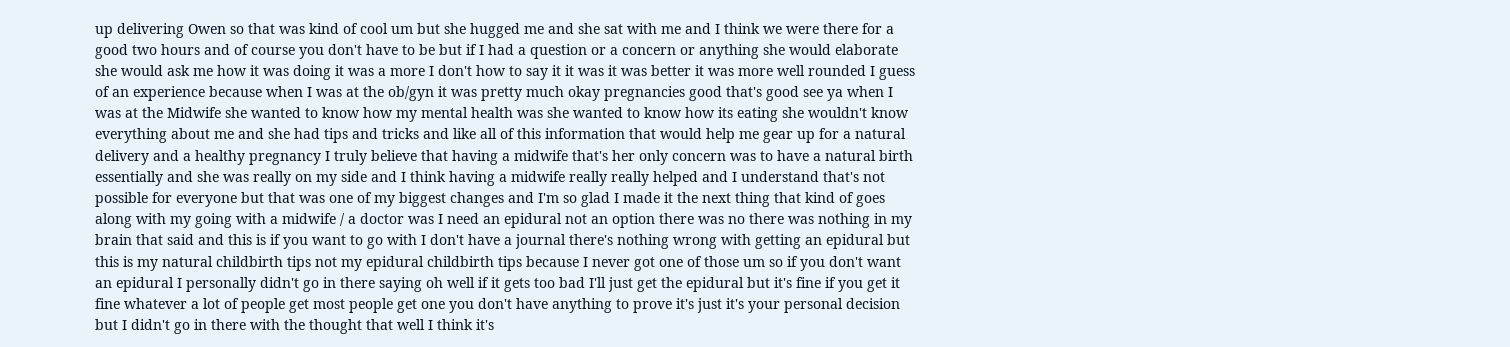up delivering Owen so that was kind of cool um but she hugged me and she sat with me and I think we were there for a good two hours and of course you don't have to be but if I had a question or a concern or anything she would elaborate she would ask me how it was doing it was a more I don't how to say it it was it was better it was more well rounded I guess of an experience because when I was at the ob/gyn it was pretty much okay pregnancies good that's good see ya when I was at the Midwife she wanted to know how my mental health was she wanted to know how its eating she wouldn't know everything about me and she had tips and tricks and like all of this information that would help me gear up for a natural delivery and a healthy pregnancy I truly believe that having a midwife that's her only concern was to have a natural birth essentially and she was really on my side and I think having a midwife really really helped and I understand that's not possible for everyone but that was one of my biggest changes and I'm so glad I made it the next thing that kind of goes along with my going with a midwife / a doctor was I need an epidural not an option there was no there was nothing in my brain that said and this is if you want to go with I don't have a journal there's nothing wrong with getting an epidural but this is my natural childbirth tips not my epidural childbirth tips because I never got one of those um so if you don't want an epidural I personally didn't go in there saying oh well if it gets too bad I'll just get the epidural but it's fine if you get it fine whatever a lot of people get most people get one you don't have anything to prove it's just it's your personal decision but I didn't go in there with the thought that well I think it's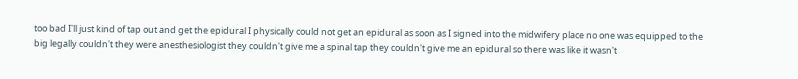too bad I'll just kind of tap out and get the epidural I physically could not get an epidural as soon as I signed into the midwifery place no one was equipped to the big legally couldn't they were anesthesiologist they couldn't give me a spinal tap they couldn't give me an epidural so there was like it wasn't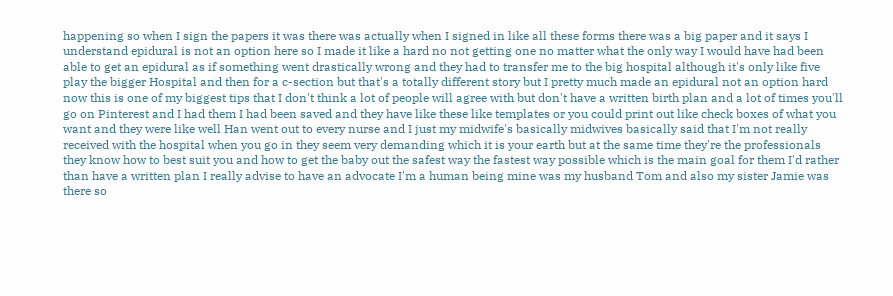happening so when I sign the papers it was there was actually when I signed in like all these forms there was a big paper and it says I understand epidural is not an option here so I made it like a hard no not getting one no matter what the only way I would have had been able to get an epidural as if something went drastically wrong and they had to transfer me to the big hospital although it's only like five play the bigger Hospital and then for a c-section but that's a totally different story but I pretty much made an epidural not an option hard now this is one of my biggest tips that I don't think a lot of people will agree with but don't have a written birth plan and a lot of times you'll go on Pinterest and I had them I had been saved and they have like these like templates or you could print out like check boxes of what you want and they were like well Han went out to every nurse and I just my midwife's basically midwives basically said that I'm not really received with the hospital when you go in they seem very demanding which it is your earth but at the same time they're the professionals they know how to best suit you and how to get the baby out the safest way the fastest way possible which is the main goal for them I'd rather than have a written plan I really advise to have an advocate I'm a human being mine was my husband Tom and also my sister Jamie was there so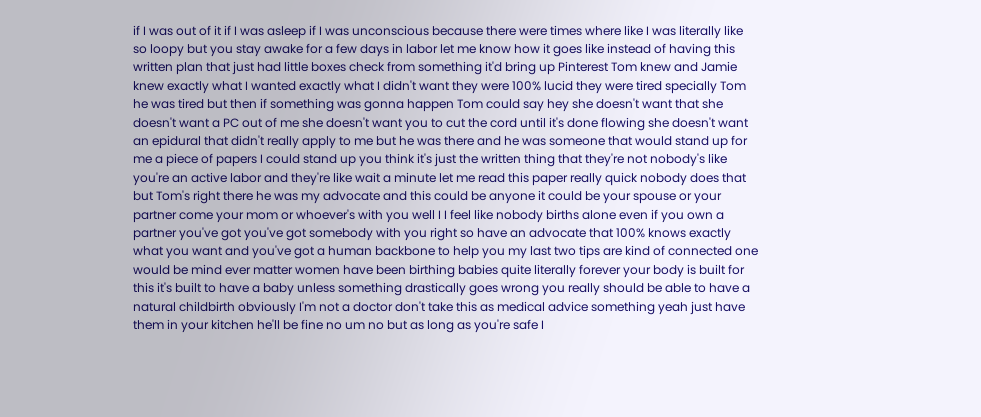if I was out of it if I was asleep if I was unconscious because there were times where like I was literally like so loopy but you stay awake for a few days in labor let me know how it goes like instead of having this written plan that just had little boxes check from something it'd bring up Pinterest Tom knew and Jamie knew exactly what I wanted exactly what I didn't want they were 100% lucid they were tired specially Tom he was tired but then if something was gonna happen Tom could say hey she doesn't want that she doesn't want a PC out of me she doesn't want you to cut the cord until it's done flowing she doesn't want an epidural that didn't really apply to me but he was there and he was someone that would stand up for me a piece of papers I could stand up you think it's just the written thing that they're not nobody's like you're an active labor and they're like wait a minute let me read this paper really quick nobody does that but Tom's right there he was my advocate and this could be anyone it could be your spouse or your partner come your mom or whoever's with you well I I feel like nobody births alone even if you own a partner you've got you've got somebody with you right so have an advocate that 100% knows exactly what you want and you've got a human backbone to help you my last two tips are kind of connected one would be mind ever matter women have been birthing babies quite literally forever your body is built for this it's built to have a baby unless something drastically goes wrong you really should be able to have a natural childbirth obviously I'm not a doctor don't take this as medical advice something yeah just have them in your kitchen he'll be fine no um no but as long as you're safe I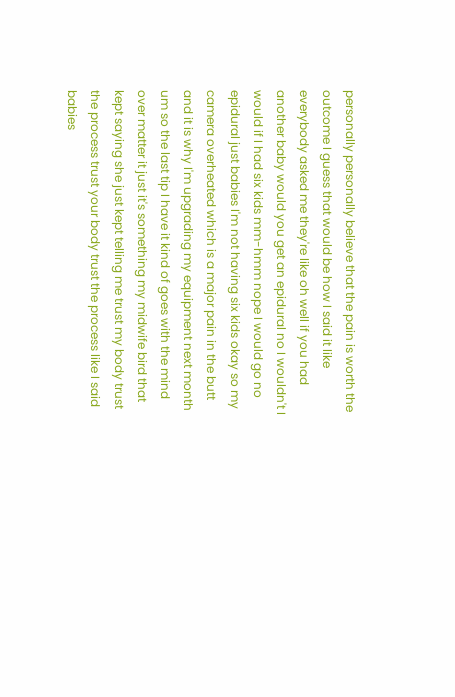personally personally believe that the pain is worth the outcome I guess that would be how I said it like everybody asked me they're like oh well if you had another baby would you get an epidural no I wouldn't I would if I had six kids mm-hmm nope I would go no epidural just babies I'm not having six kids okay so my camera overheated which is a major pain in the butt and it is why I'm upgrading my equipment next month um so the last tip I have it kind of goes with the mind over matter it just it's something my midwife bird that kept saying she just kept telling me trust my body trust the process trust your body trust the process like I said babies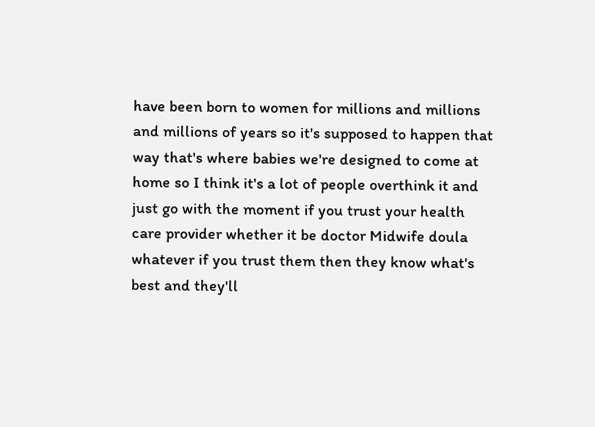have been born to women for millions and millions and millions of years so it's supposed to happen that way that's where babies we're designed to come at home so I think it's a lot of people overthink it and just go with the moment if you trust your health care provider whether it be doctor Midwife doula whatever if you trust them then they know what's best and they'll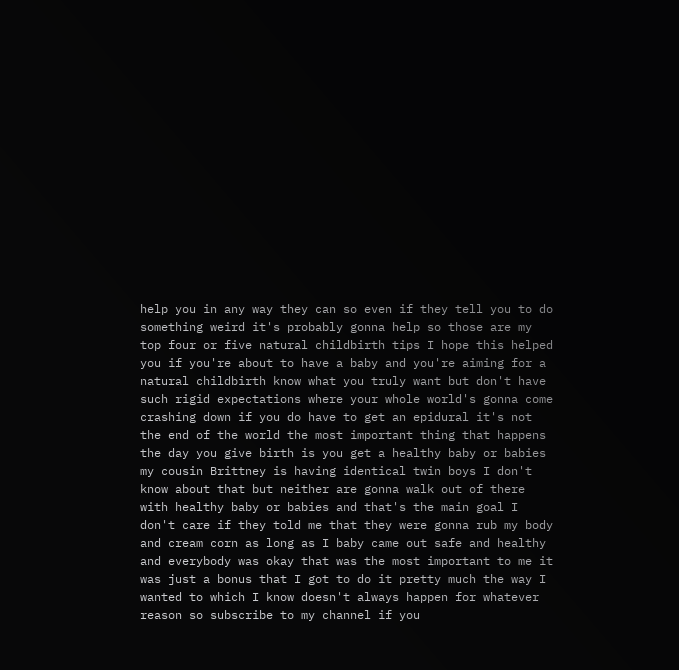help you in any way they can so even if they tell you to do something weird it's probably gonna help so those are my top four or five natural childbirth tips I hope this helped you if you're about to have a baby and you're aiming for a natural childbirth know what you truly want but don't have such rigid expectations where your whole world's gonna come crashing down if you do have to get an epidural it's not the end of the world the most important thing that happens the day you give birth is you get a healthy baby or babies my cousin Brittney is having identical twin boys I don't know about that but neither are gonna walk out of there with healthy baby or babies and that's the main goal I don't care if they told me that they were gonna rub my body and cream corn as long as I baby came out safe and healthy and everybody was okay that was the most important to me it was just a bonus that I got to do it pretty much the way I wanted to which I know doesn't always happen for whatever reason so subscribe to my channel if you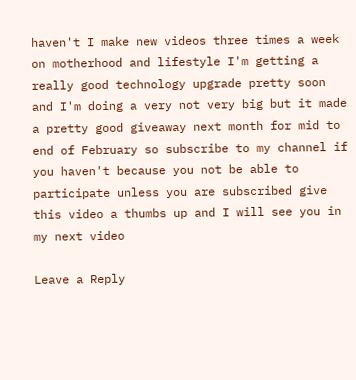haven't I make new videos three times a week on motherhood and lifestyle I'm getting a really good technology upgrade pretty soon and I'm doing a very not very big but it made a pretty good giveaway next month for mid to end of February so subscribe to my channel if you haven't because you not be able to participate unless you are subscribed give this video a thumbs up and I will see you in my next video

Leave a Reply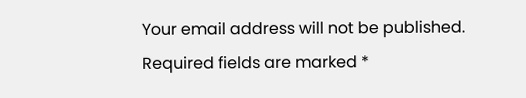Your email address will not be published. Required fields are marked *